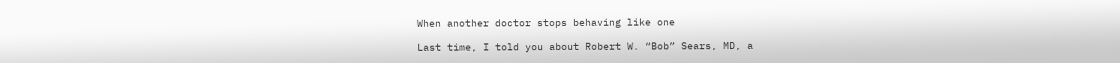When another doctor stops behaving like one

Last time, I told you about Robert W. “Bob” Sears, MD, a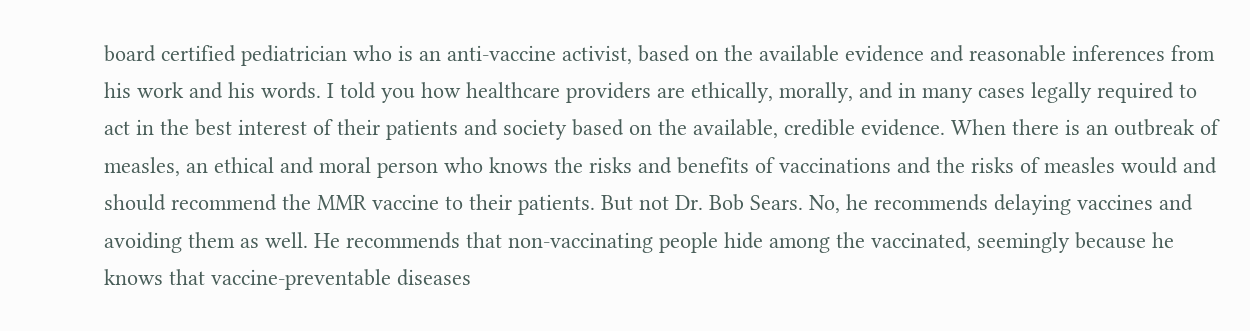board certified pediatrician who is an anti-vaccine activist, based on the available evidence and reasonable inferences from his work and his words. I told you how healthcare providers are ethically, morally, and in many cases legally required to act in the best interest of their patients and society based on the available, credible evidence. When there is an outbreak of measles, an ethical and moral person who knows the risks and benefits of vaccinations and the risks of measles would and should recommend the MMR vaccine to their patients. But not Dr. Bob Sears. No, he recommends delaying vaccines and avoiding them as well. He recommends that non-vaccinating people hide among the vaccinated, seemingly because he knows that vaccine-preventable diseases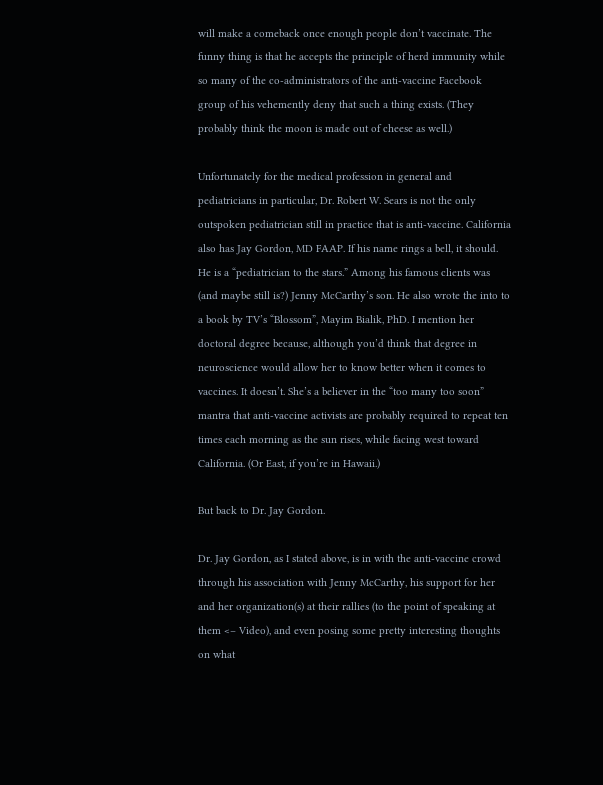will make a comeback once enough people don’t vaccinate. The funny thing is that he accepts the principle of herd immunity while so many of the co-administrators of the anti-vaccine Facebook group of his vehemently deny that such a thing exists. (They probably think the moon is made out of cheese as well.)

Unfortunately for the medical profession in general and pediatricians in particular, Dr. Robert W. Sears is not the only outspoken pediatrician still in practice that is anti-vaccine. California also has Jay Gordon, MD FAAP. If his name rings a bell, it should. He is a “pediatrician to the stars.” Among his famous clients was (and maybe still is?) Jenny McCarthy’s son. He also wrote the into to a book by TV’s “Blossom”, Mayim Bialik, PhD. I mention her doctoral degree because, although you’d think that degree in neuroscience would allow her to know better when it comes to vaccines. It doesn’t. She’s a believer in the “too many too soon” mantra that anti-vaccine activists are probably required to repeat ten times each morning as the sun rises, while facing west toward California. (Or East, if you’re in Hawaii.)

But back to Dr. Jay Gordon.

Dr. Jay Gordon, as I stated above, is in with the anti-vaccine crowd through his association with Jenny McCarthy, his support for her and her organization(s) at their rallies (to the point of speaking at them <– Video), and even posing some pretty interesting thoughts on what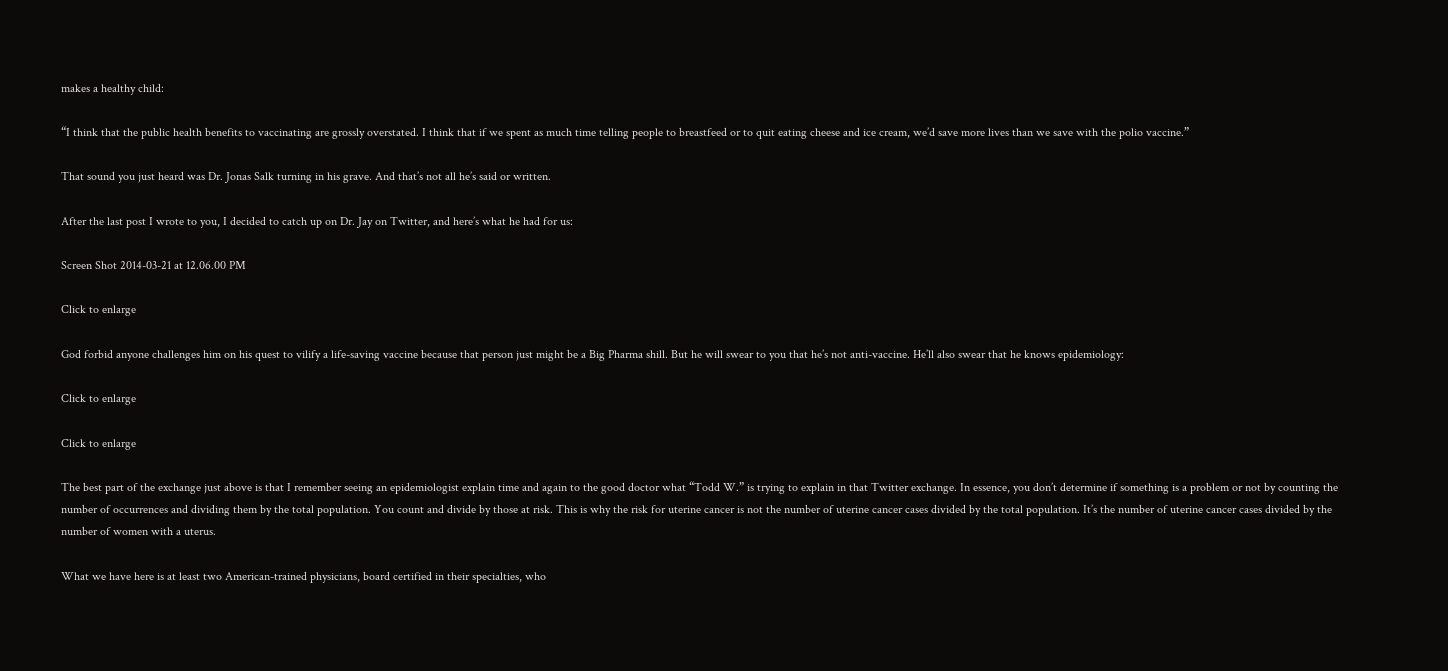makes a healthy child:

“I think that the public health benefits to vaccinating are grossly overstated. I think that if we spent as much time telling people to breastfeed or to quit eating cheese and ice cream, we’d save more lives than we save with the polio vaccine.”

That sound you just heard was Dr. Jonas Salk turning in his grave. And that’s not all he’s said or written.

After the last post I wrote to you, I decided to catch up on Dr. Jay on Twitter, and here’s what he had for us:

Screen Shot 2014-03-21 at 12.06.00 PM

Click to enlarge

God forbid anyone challenges him on his quest to vilify a life-saving vaccine because that person just might be a Big Pharma shill. But he will swear to you that he’s not anti-vaccine. He’ll also swear that he knows epidemiology:

Click to enlarge

Click to enlarge

The best part of the exchange just above is that I remember seeing an epidemiologist explain time and again to the good doctor what “Todd W.” is trying to explain in that Twitter exchange. In essence, you don’t determine if something is a problem or not by counting the number of occurrences and dividing them by the total population. You count and divide by those at risk. This is why the risk for uterine cancer is not the number of uterine cancer cases divided by the total population. It’s the number of uterine cancer cases divided by the number of women with a uterus.

What we have here is at least two American-trained physicians, board certified in their specialties, who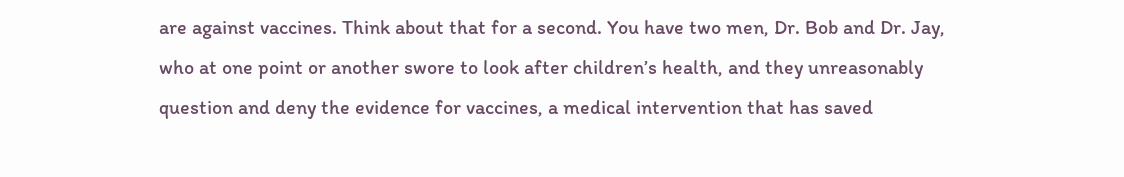are against vaccines. Think about that for a second. You have two men, Dr. Bob and Dr. Jay, who at one point or another swore to look after children’s health, and they unreasonably question and deny the evidence for vaccines, a medical intervention that has saved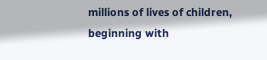millions of lives of children, beginning with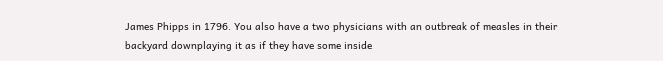James Phipps in 1796. You also have a two physicians with an outbreak of measles in their backyard downplaying it as if they have some inside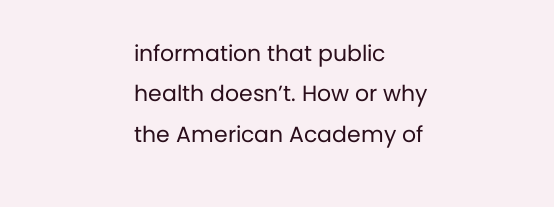information that public health doesn’t. How or why the American Academy of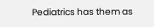Pediatrics has them as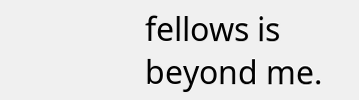fellows is beyond me.